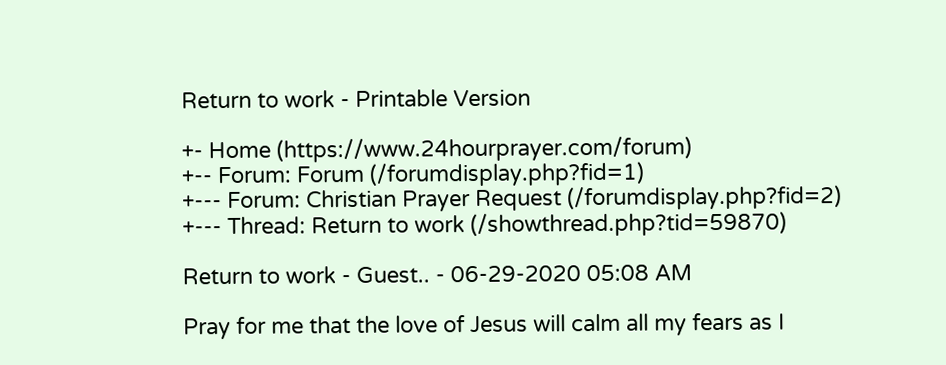Return to work - Printable Version

+- Home (https://www.24hourprayer.com/forum)
+-- Forum: Forum (/forumdisplay.php?fid=1)
+--- Forum: Christian Prayer Request (/forumdisplay.php?fid=2)
+--- Thread: Return to work (/showthread.php?tid=59870)

Return to work - Guest.. - 06-29-2020 05:08 AM

Pray for me that the love of Jesus will calm all my fears as I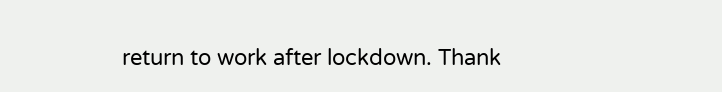return to work after lockdown. Thank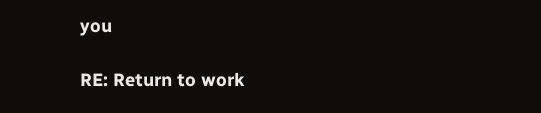you

RE: Return to work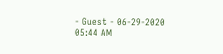- Guest - 06-29-2020 05:44 AM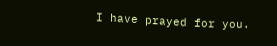I have prayed for you.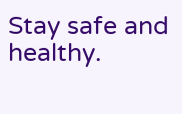Stay safe and healthy.